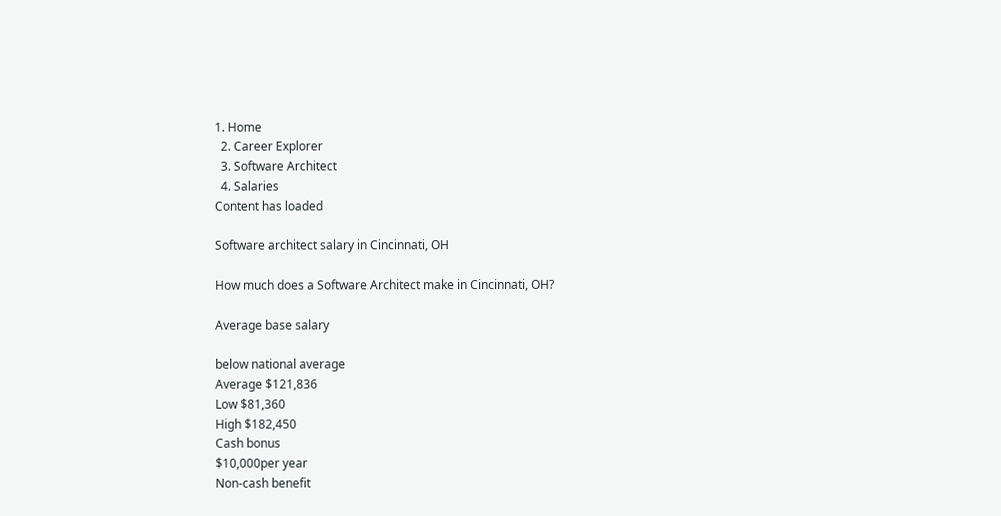1. Home
  2. Career Explorer
  3. Software Architect
  4. Salaries
Content has loaded

Software architect salary in Cincinnati, OH

How much does a Software Architect make in Cincinnati, OH?

Average base salary

below national average
Average $121,836
Low $81,360
High $182,450
Cash bonus
$10,000per year
Non-cash benefit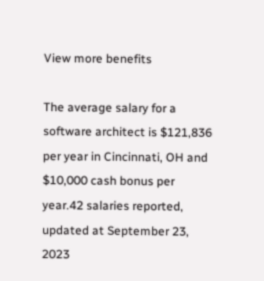View more benefits

The average salary for a software architect is $121,836 per year in Cincinnati, OH and $10,000 cash bonus per year.42 salaries reported, updated at September 23, 2023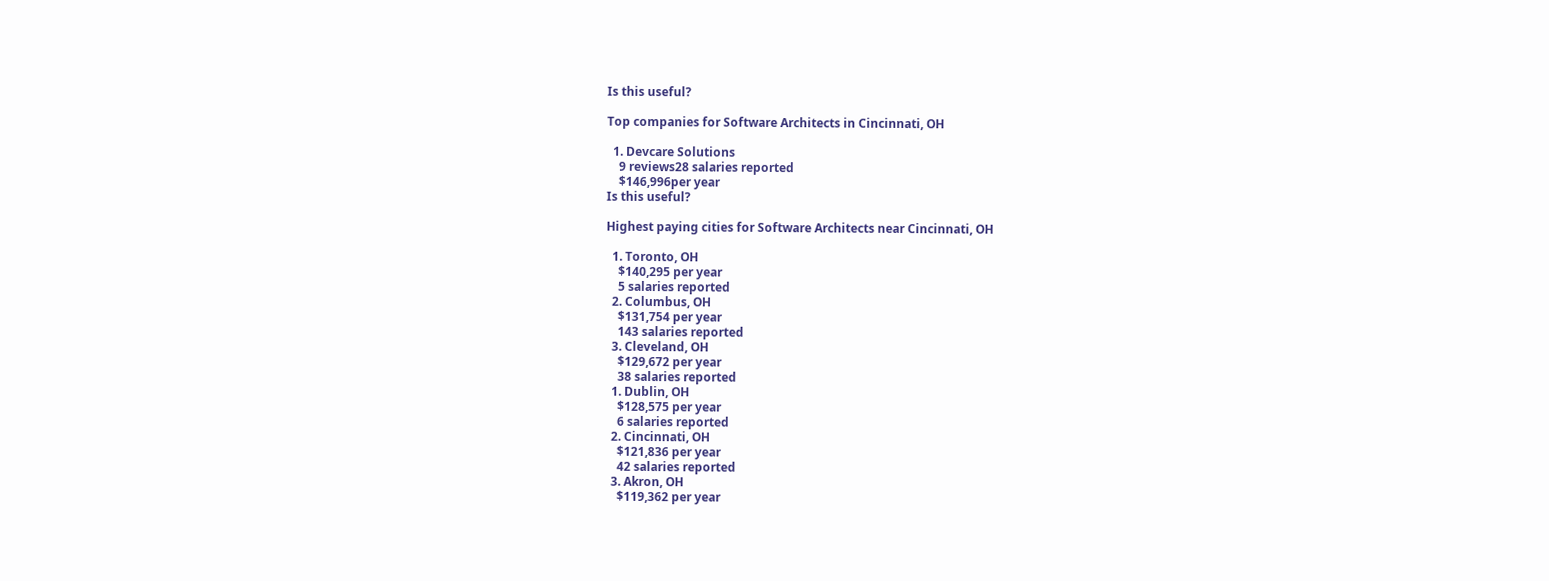Is this useful?

Top companies for Software Architects in Cincinnati, OH

  1. Devcare Solutions
    9 reviews28 salaries reported
    $146,996per year
Is this useful?

Highest paying cities for Software Architects near Cincinnati, OH

  1. Toronto, OH
    $140,295 per year
    5 salaries reported
  2. Columbus, OH
    $131,754 per year
    143 salaries reported
  3. Cleveland, OH
    $129,672 per year
    38 salaries reported
  1. Dublin, OH
    $128,575 per year
    6 salaries reported
  2. Cincinnati, OH
    $121,836 per year
    42 salaries reported
  3. Akron, OH
    $119,362 per year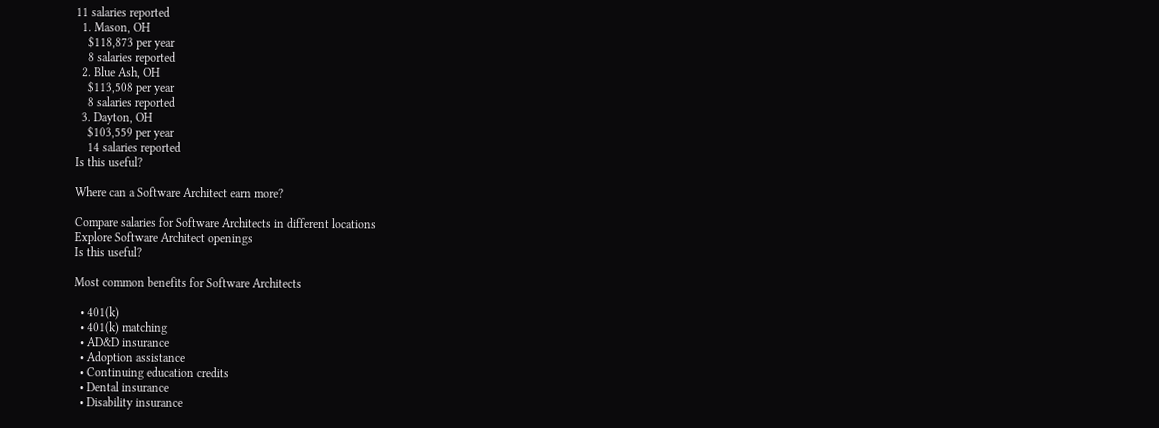11 salaries reported
  1. Mason, OH
    $118,873 per year
    8 salaries reported
  2. Blue Ash, OH
    $113,508 per year
    8 salaries reported
  3. Dayton, OH
    $103,559 per year
    14 salaries reported
Is this useful?

Where can a Software Architect earn more?

Compare salaries for Software Architects in different locations
Explore Software Architect openings
Is this useful?

Most common benefits for Software Architects

  • 401(k)
  • 401(k) matching
  • AD&D insurance
  • Adoption assistance
  • Continuing education credits
  • Dental insurance
  • Disability insurance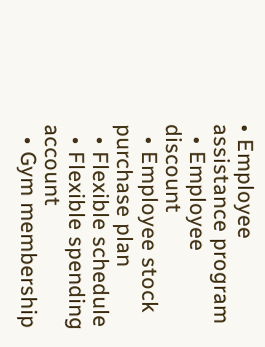• Employee assistance program
  • Employee discount
  • Employee stock purchase plan
  • Flexible schedule
  • Flexible spending account
  • Gym membership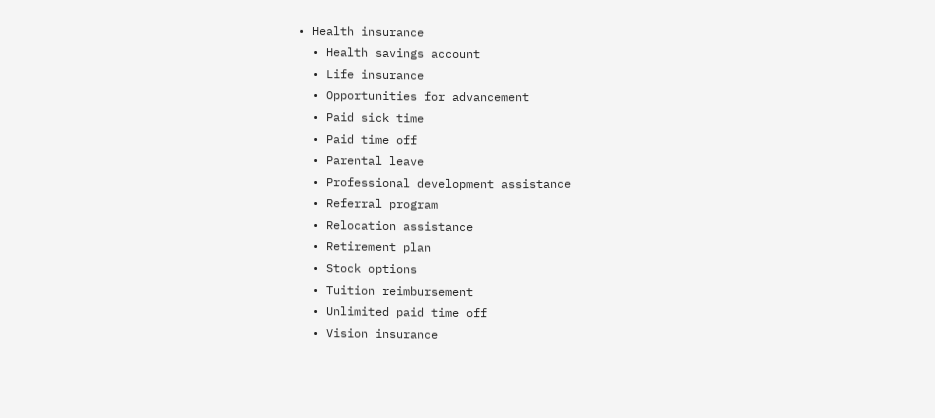• Health insurance
  • Health savings account
  • Life insurance
  • Opportunities for advancement
  • Paid sick time
  • Paid time off
  • Parental leave
  • Professional development assistance
  • Referral program
  • Relocation assistance
  • Retirement plan
  • Stock options
  • Tuition reimbursement
  • Unlimited paid time off
  • Vision insurance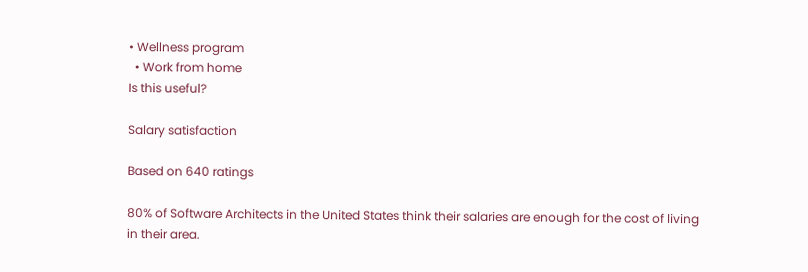• Wellness program
  • Work from home
Is this useful?

Salary satisfaction

Based on 640 ratings

80% of Software Architects in the United States think their salaries are enough for the cost of living in their area.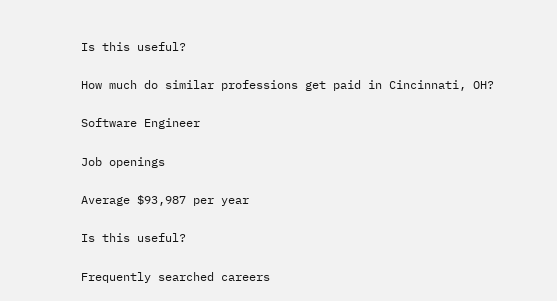Is this useful?

How much do similar professions get paid in Cincinnati, OH?

Software Engineer

Job openings

Average $93,987 per year

Is this useful?

Frequently searched careers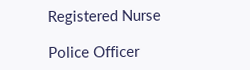Registered Nurse

Police Officer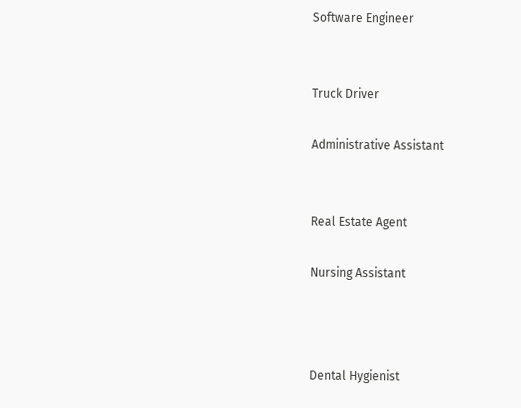Software Engineer


Truck Driver

Administrative Assistant


Real Estate Agent

Nursing Assistant



Dental Hygienist